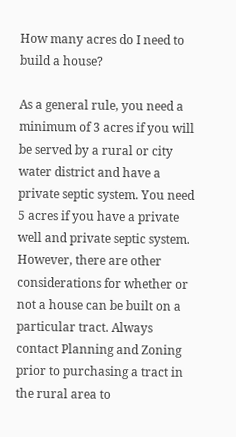How many acres do I need to build a house?

As a general rule, you need a minimum of 3 acres if you will be served by a rural or city water district and have a private septic system. You need 5 acres if you have a private well and private septic system. However, there are other considerations for whether or not a house can be built on a particular tract. Always contact Planning and Zoning prior to purchasing a tract in the rural area to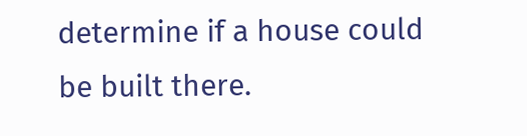determine if a house could be built there.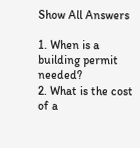Show All Answers

1. When is a building permit needed?
2. What is the cost of a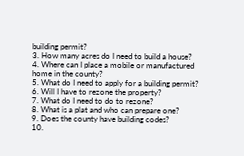building permit?
3. How many acres do I need to build a house?
4. Where can I place a mobile or manufactured home in the county?
5. What do I need to apply for a building permit?
6. Will I have to rezone the property?
7. What do I need to do to rezone?
8. What is a plat and who can prepare one?
9. Does the county have building codes?
10.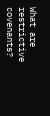What are restrictive covenants?